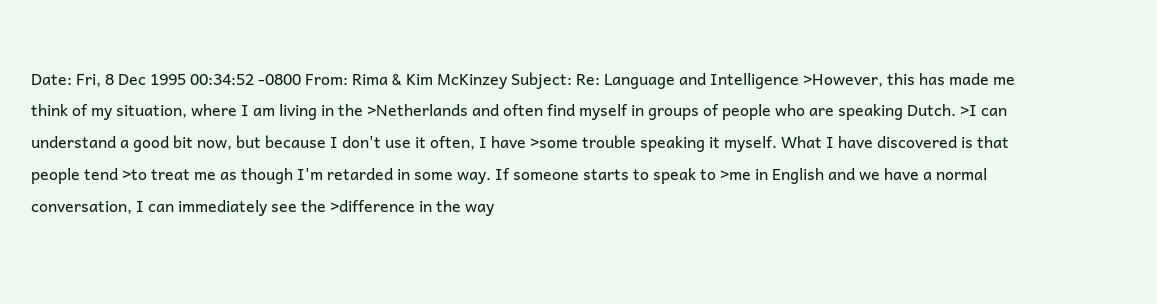Date: Fri, 8 Dec 1995 00:34:52 -0800 From: Rima & Kim McKinzey Subject: Re: Language and Intelligence >However, this has made me think of my situation, where I am living in the >Netherlands and often find myself in groups of people who are speaking Dutch. >I can understand a good bit now, but because I don't use it often, I have >some trouble speaking it myself. What I have discovered is that people tend >to treat me as though I'm retarded in some way. If someone starts to speak to >me in English and we have a normal conversation, I can immediately see the >difference in the way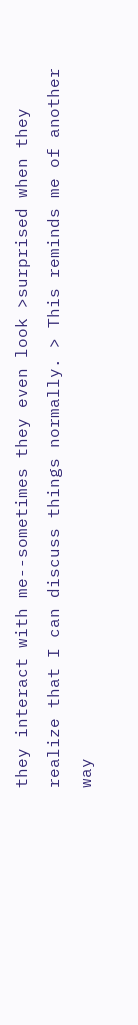they interact with me--sometimes they even look >surprised when they realize that I can discuss things normally. > This reminds me of another way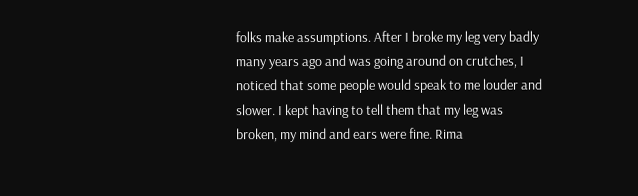folks make assumptions. After I broke my leg very badly many years ago and was going around on crutches, I noticed that some people would speak to me louder and slower. I kept having to tell them that my leg was broken, my mind and ears were fine. Rima